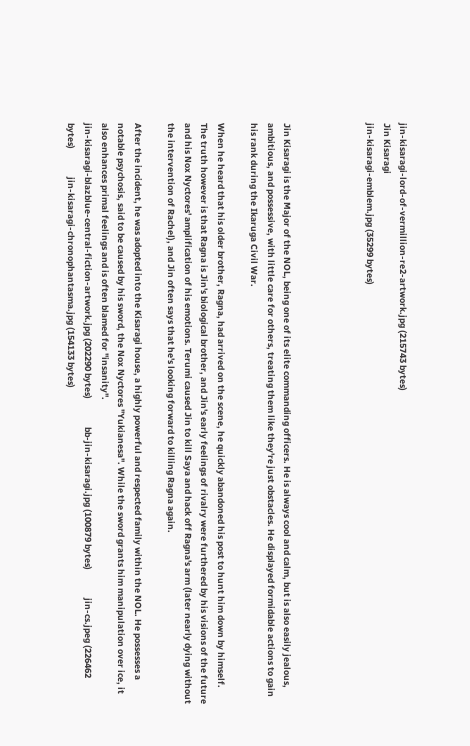jin-kisaragi-lord-of-vermillion-re2-artwork.jpg (215743 bytes)
Jin Kisaragi
jin-kisaragi-emblem.jpg (35299 bytes)




Jin Kisaragi is the Major of the NOL, being one of its elite commanding officers. He is always cool and calm, but is also easily jealous, ambitious, and possessive, with little care for others, treating them like they're just obstacles. He displayed formidable actions to gain his rank during the Ikaruga Civil War.

When he heard that his older brother, Ragna, had arrived on the scene, he quickly abandoned his post to hunt him down by himself. The truth however is that Ragna is Jin's biological brother, and Jin's early feelings of rivalry were furthered by his visions of the future and his Nox Nyctores' amplification of his emotions. Terumi caused Jin to kill Saya and hack off Ragna's arm (later nearly dying without the intervention of Rachel), and Jin often says that he's looking forward to killing Ragna again.

After the incident, he was adopted into the Kisaragi house, a highly powerful and respected family within the NOL. He possesses a notable psychosis, said to be caused by his sword, the Nox Nyctores "Yukianesa". While the sword grants him manipulation over ice, it also enhances primal feelings and is often blamed for "insanity".
jin-kisaragi-blazblue-central-fiction-artwork.jpg (202290 bytes)              bb-jin-kisaragi.jpg (100879 bytes)              jin-cs.jpeg (226462 bytes)              jin-kisaragi-chronophantasma.jpg (154133 bytes)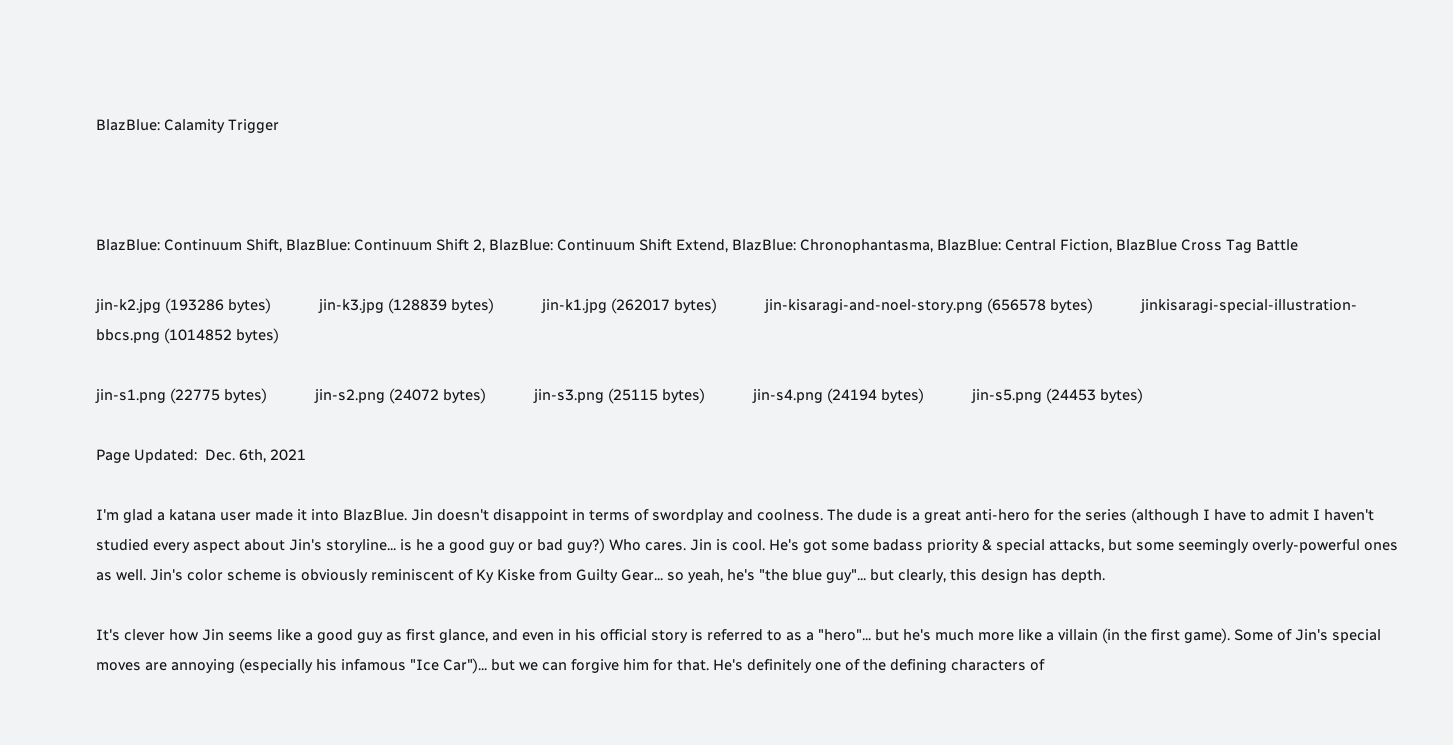BlazBlue: Calamity Trigger



BlazBlue: Continuum Shift, BlazBlue: Continuum Shift 2, BlazBlue: Continuum Shift Extend, BlazBlue: Chronophantasma, BlazBlue: Central Fiction, BlazBlue Cross Tag Battle

jin-k2.jpg (193286 bytes)            jin-k3.jpg (128839 bytes)            jin-k1.jpg (262017 bytes)            jin-kisaragi-and-noel-story.png (656578 bytes)            jinkisaragi-special-illustration-bbcs.png (1014852 bytes)

jin-s1.png (22775 bytes)            jin-s2.png (24072 bytes)            jin-s3.png (25115 bytes)            jin-s4.png (24194 bytes)            jin-s5.png (24453 bytes)

Page Updated:  Dec. 6th, 2021

I'm glad a katana user made it into BlazBlue. Jin doesn't disappoint in terms of swordplay and coolness. The dude is a great anti-hero for the series (although I have to admit I haven't studied every aspect about Jin's storyline... is he a good guy or bad guy?) Who cares. Jin is cool. He's got some badass priority & special attacks, but some seemingly overly-powerful ones as well. Jin's color scheme is obviously reminiscent of Ky Kiske from Guilty Gear... so yeah, he's "the blue guy"... but clearly, this design has depth.

It's clever how Jin seems like a good guy as first glance, and even in his official story is referred to as a "hero"... but he's much more like a villain (in the first game). Some of Jin's special moves are annoying (especially his infamous "Ice Car")... but we can forgive him for that. He's definitely one of the defining characters of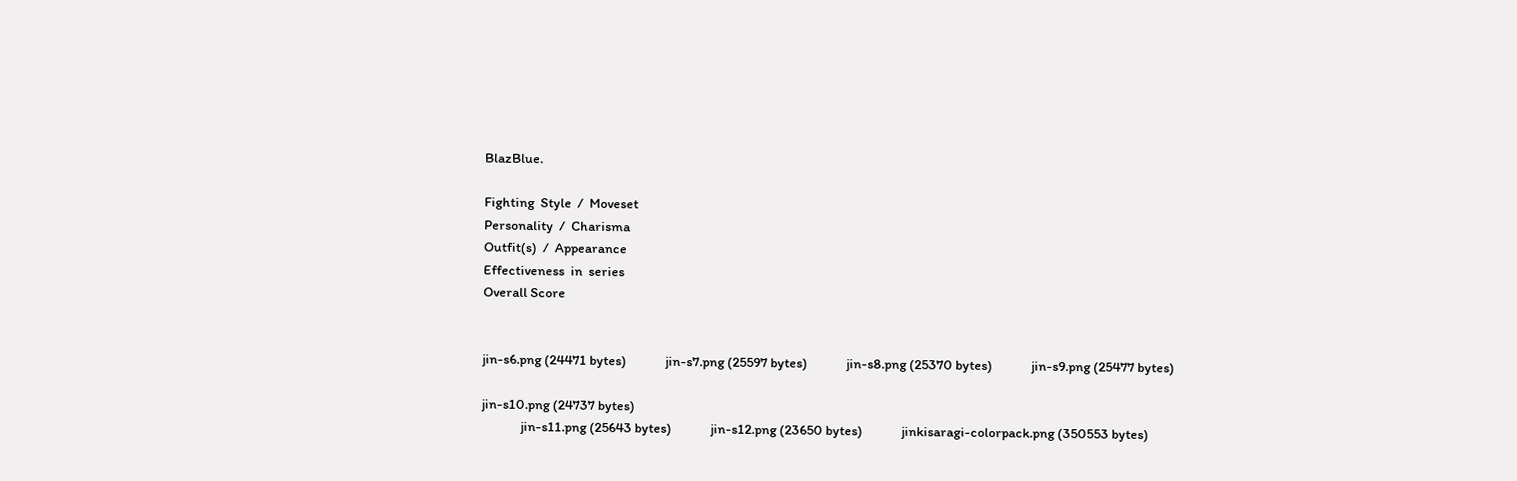BlazBlue.

Fighting  Style  /  Moveset
Personality  /  Charisma
Outfit(s)  /  Appearance
Effectiveness  in  series
Overall Score


jin-s6.png (24471 bytes)             jin-s7.png (25597 bytes)             jin-s8.png (25370 bytes)             jin-s9.png (25477 bytes)

jin-s10.png (24737 bytes)
             jin-s11.png (25643 bytes)             jin-s12.png (23650 bytes)             jinkisaragi-colorpack.png (350553 bytes)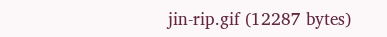jin-rip.gif (12287 bytes)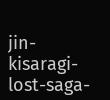jin-kisaragi-lost-saga-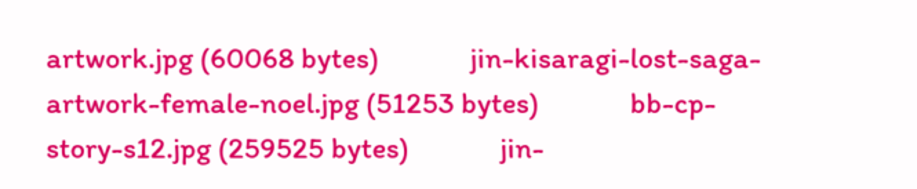artwork.jpg (60068 bytes)             jin-kisaragi-lost-saga-artwork-female-noel.jpg (51253 bytes)             bb-cp-story-s12.jpg (259525 bytes)             jin-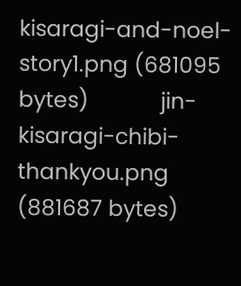kisaragi-and-noel-story1.png (681095 bytes)            jin-kisaragi-chibi-thankyou.png (881687 bytes)